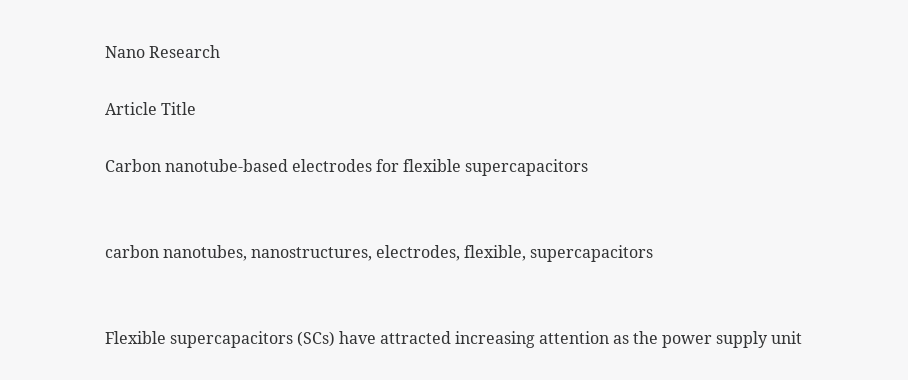Nano Research

Article Title

Carbon nanotube-based electrodes for flexible supercapacitors


carbon nanotubes, nanostructures, electrodes, flexible, supercapacitors


Flexible supercapacitors (SCs) have attracted increasing attention as the power supply unit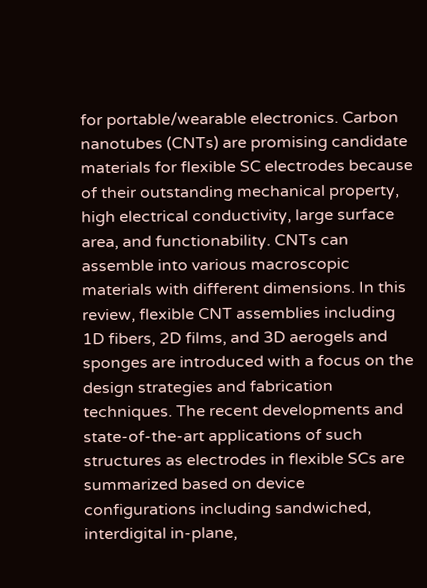for portable/wearable electronics. Carbon nanotubes (CNTs) are promising candidate materials for flexible SC electrodes because of their outstanding mechanical property, high electrical conductivity, large surface area, and functionability. CNTs can assemble into various macroscopic materials with different dimensions. In this review, flexible CNT assemblies including 1D fibers, 2D films, and 3D aerogels and sponges are introduced with a focus on the design strategies and fabrication techniques. The recent developments and state-of-the-art applications of such structures as electrodes in flexible SCs are summarized based on device configurations including sandwiched, interdigital in-plane,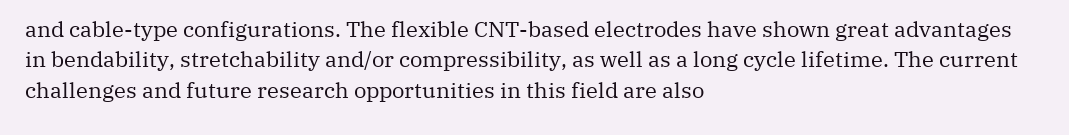and cable-type configurations. The flexible CNT-based electrodes have shown great advantages in bendability, stretchability and/or compressibility, as well as a long cycle lifetime. The current challenges and future research opportunities in this field are also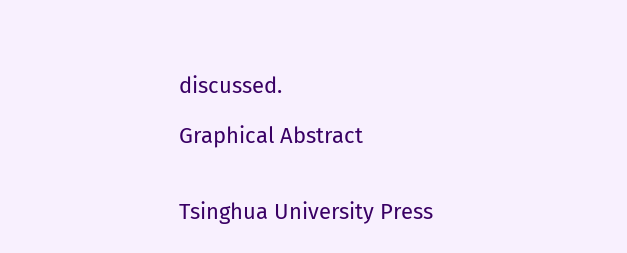discussed.

Graphical Abstract


Tsinghua University Press